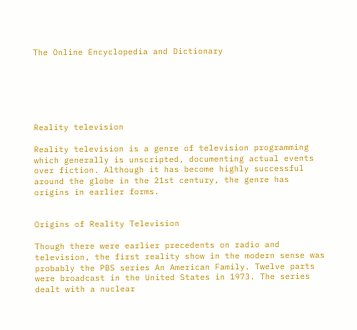The Online Encyclopedia and Dictionary






Reality television

Reality television is a genre of television programming which generally is unscripted, documenting actual events over fiction. Although it has become highly successful around the globe in the 21st century, the genre has origins in earlier forms.


Origins of Reality Television

Though there were earlier precedents on radio and television, the first reality show in the modern sense was probably the PBS series An American Family. Twelve parts were broadcast in the United States in 1973. The series dealt with a nuclear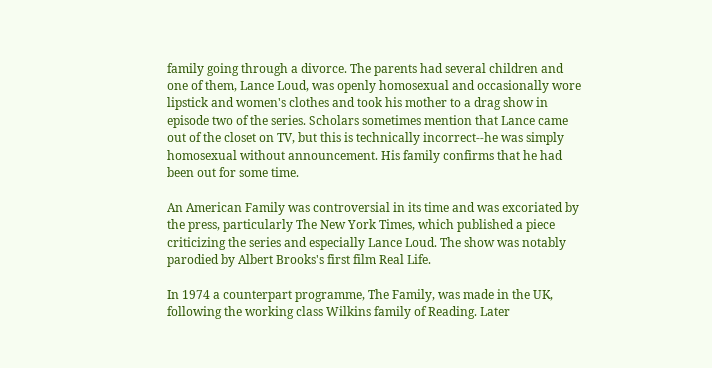family going through a divorce. The parents had several children and one of them, Lance Loud, was openly homosexual and occasionally wore lipstick and women's clothes and took his mother to a drag show in episode two of the series. Scholars sometimes mention that Lance came out of the closet on TV, but this is technically incorrect--he was simply homosexual without announcement. His family confirms that he had been out for some time.

An American Family was controversial in its time and was excoriated by the press, particularly The New York Times, which published a piece criticizing the series and especially Lance Loud. The show was notably parodied by Albert Brooks's first film Real Life.

In 1974 a counterpart programme, The Family, was made in the UK, following the working class Wilkins family of Reading. Later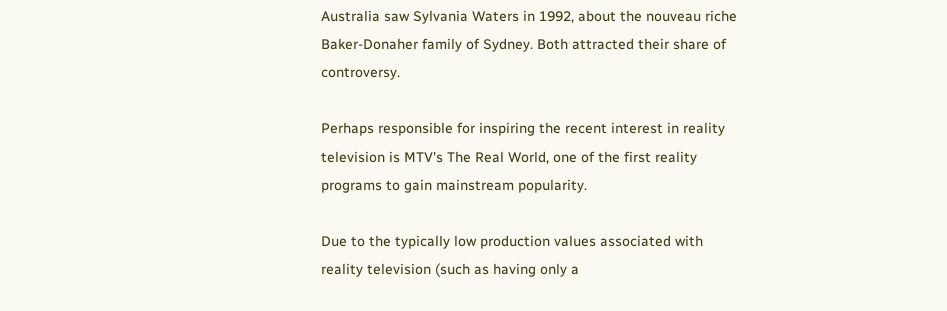Australia saw Sylvania Waters in 1992, about the nouveau riche Baker-Donaher family of Sydney. Both attracted their share of controversy.

Perhaps responsible for inspiring the recent interest in reality television is MTV's The Real World, one of the first reality programs to gain mainstream popularity.

Due to the typically low production values associated with reality television (such as having only a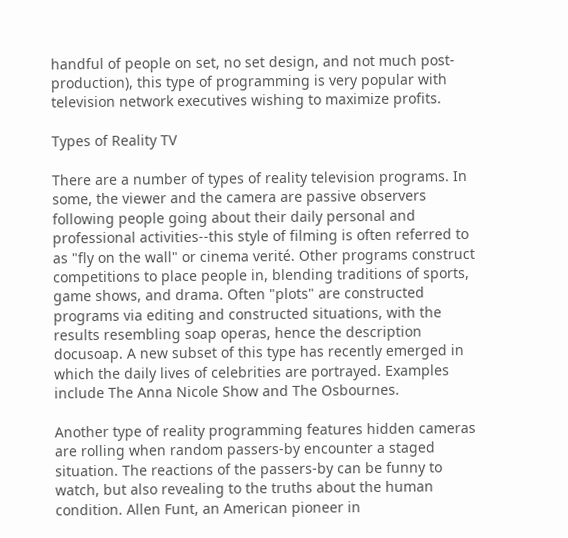handful of people on set, no set design, and not much post-production), this type of programming is very popular with television network executives wishing to maximize profits.

Types of Reality TV

There are a number of types of reality television programs. In some, the viewer and the camera are passive observers following people going about their daily personal and professional activities--this style of filming is often referred to as "fly on the wall" or cinema verité. Other programs construct competitions to place people in, blending traditions of sports, game shows, and drama. Often "plots" are constructed programs via editing and constructed situations, with the results resembling soap operas, hence the description docusoap. A new subset of this type has recently emerged in which the daily lives of celebrities are portrayed. Examples include The Anna Nicole Show and The Osbournes.

Another type of reality programming features hidden cameras are rolling when random passers-by encounter a staged situation. The reactions of the passers-by can be funny to watch, but also revealing to the truths about the human condition. Allen Funt, an American pioneer in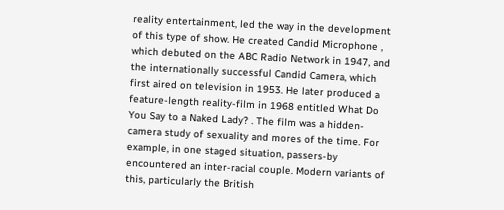reality entertainment, led the way in the development of this type of show. He created Candid Microphone , which debuted on the ABC Radio Network in 1947, and the internationally successful Candid Camera, which first aired on television in 1953. He later produced a feature-length reality-film in 1968 entitled What Do You Say to a Naked Lady? . The film was a hidden-camera study of sexuality and mores of the time. For example, in one staged situation, passers-by encountered an inter-racial couple. Modern variants of this, particularly the British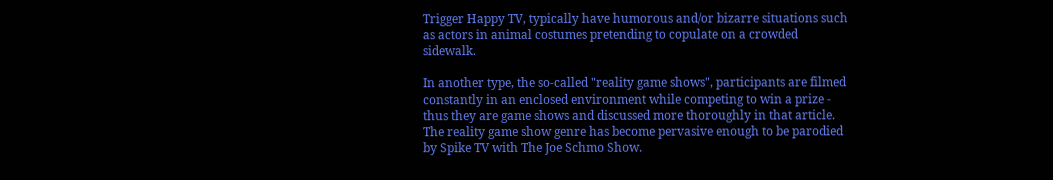Trigger Happy TV, typically have humorous and/or bizarre situations such as actors in animal costumes pretending to copulate on a crowded sidewalk.

In another type, the so-called "reality game shows", participants are filmed constantly in an enclosed environment while competing to win a prize - thus they are game shows and discussed more thoroughly in that article. The reality game show genre has become pervasive enough to be parodied by Spike TV with The Joe Schmo Show.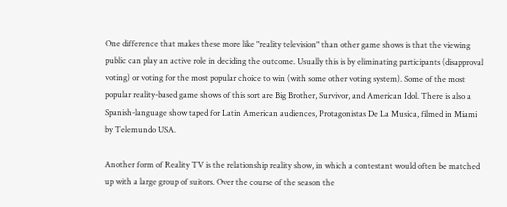One difference that makes these more like "reality television" than other game shows is that the viewing public can play an active role in deciding the outcome. Usually this is by eliminating participants (disapproval voting) or voting for the most popular choice to win (with some other voting system). Some of the most popular reality-based game shows of this sort are Big Brother, Survivor, and American Idol. There is also a Spanish-language show taped for Latin American audiences, Protagonistas De La Musica, filmed in Miami by Telemundo USA.

Another form of Reality TV is the relationship reality show, in which a contestant would often be matched up with a large group of suitors. Over the course of the season the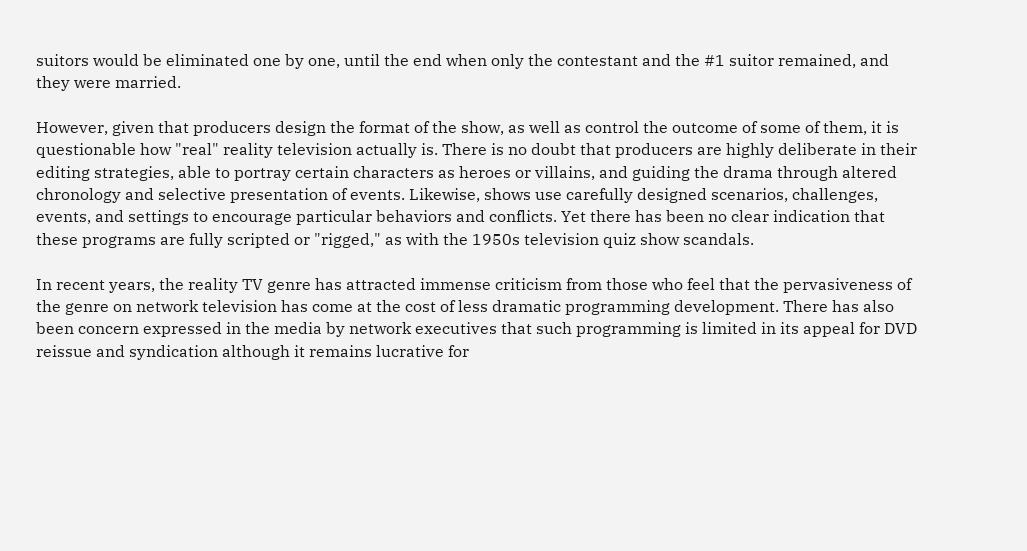suitors would be eliminated one by one, until the end when only the contestant and the #1 suitor remained, and they were married.

However, given that producers design the format of the show, as well as control the outcome of some of them, it is questionable how "real" reality television actually is. There is no doubt that producers are highly deliberate in their editing strategies, able to portray certain characters as heroes or villains, and guiding the drama through altered chronology and selective presentation of events. Likewise, shows use carefully designed scenarios, challenges, events, and settings to encourage particular behaviors and conflicts. Yet there has been no clear indication that these programs are fully scripted or "rigged," as with the 1950s television quiz show scandals.

In recent years, the reality TV genre has attracted immense criticism from those who feel that the pervasiveness of the genre on network television has come at the cost of less dramatic programming development. There has also been concern expressed in the media by network executives that such programming is limited in its appeal for DVD reissue and syndication although it remains lucrative for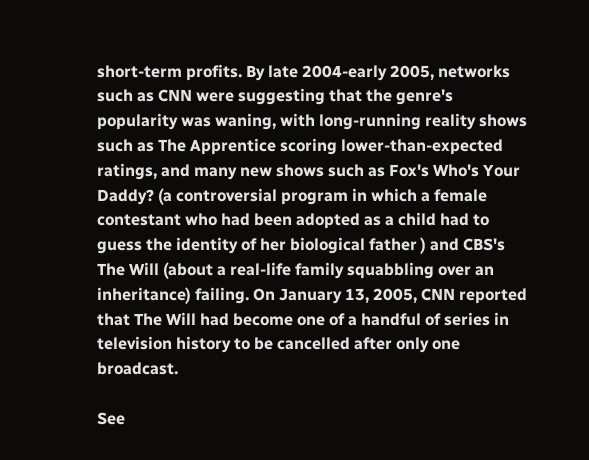short-term profits. By late 2004-early 2005, networks such as CNN were suggesting that the genre's popularity was waning, with long-running reality shows such as The Apprentice scoring lower-than-expected ratings, and many new shows such as Fox's Who's Your Daddy? (a controversial program in which a female contestant who had been adopted as a child had to guess the identity of her biological father ) and CBS's The Will (about a real-life family squabbling over an inheritance) failing. On January 13, 2005, CNN reported that The Will had become one of a handful of series in television history to be cancelled after only one broadcast.

See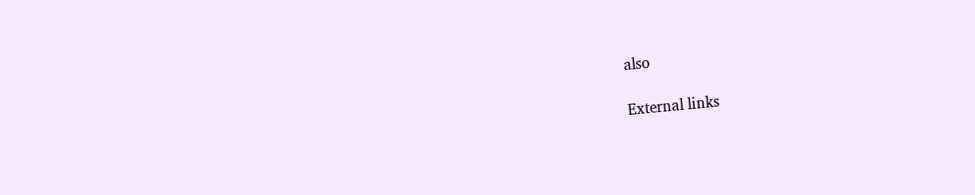also

External links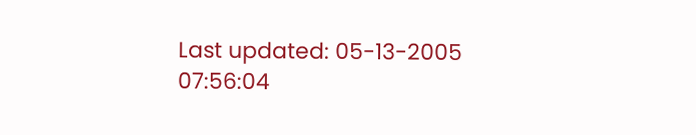Last updated: 05-13-2005 07:56:04